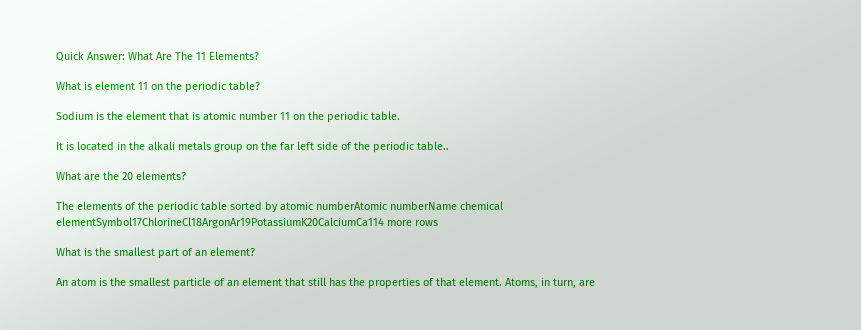Quick Answer: What Are The 11 Elements?

What is element 11 on the periodic table?

Sodium is the element that is atomic number 11 on the periodic table.

It is located in the alkali metals group on the far left side of the periodic table..

What are the 20 elements?

The elements of the periodic table sorted by atomic numberAtomic numberName chemical elementSymbol17ChlorineCl18ArgonAr19PotassiumK20CalciumCa114 more rows

What is the smallest part of an element?

An atom is the smallest particle of an element that still has the properties of that element. Atoms, in turn, are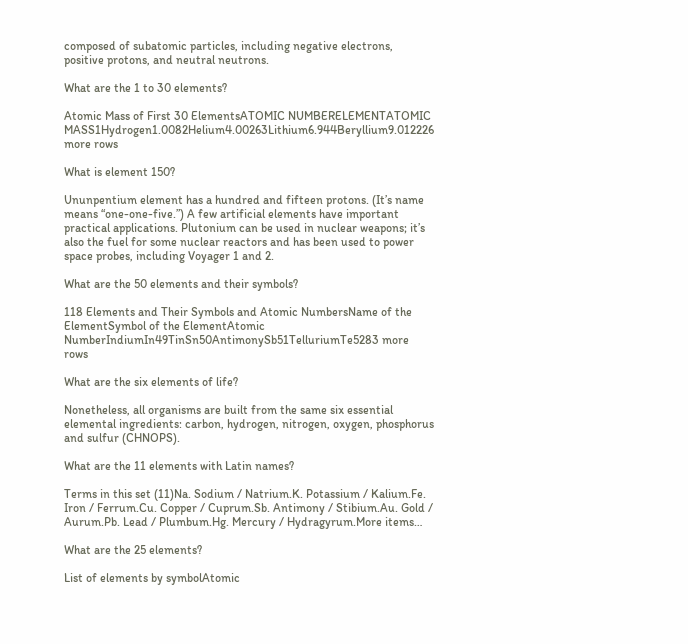composed of subatomic particles, including negative electrons, positive protons, and neutral neutrons.

What are the 1 to 30 elements?

Atomic Mass of First 30 ElementsATOMIC NUMBERELEMENTATOMIC MASS1Hydrogen1.0082Helium4.00263Lithium6.944Beryllium9.012226 more rows

What is element 150?

Ununpentium element has a hundred and fifteen protons. (It’s name means “one-one-five.”) A few artificial elements have important practical applications. Plutonium can be used in nuclear weapons; it’s also the fuel for some nuclear reactors and has been used to power space probes, including Voyager 1 and 2.

What are the 50 elements and their symbols?

118 Elements and Their Symbols and Atomic NumbersName of the ElementSymbol of the ElementAtomic NumberIndiumIn49TinSn50AntimonySb51TelluriumTe5283 more rows

What are the six elements of life?

Nonetheless, all organisms are built from the same six essential elemental ingredients: carbon, hydrogen, nitrogen, oxygen, phosphorus and sulfur (CHNOPS).

What are the 11 elements with Latin names?

Terms in this set (11)Na. Sodium / Natrium.K. Potassium / Kalium.Fe. Iron / Ferrum.Cu. Copper / Cuprum.Sb. Antimony / Stibium.Au. Gold / Aurum.Pb. Lead / Plumbum.Hg. Mercury / Hydragyrum.More items…

What are the 25 elements?

List of elements by symbolAtomic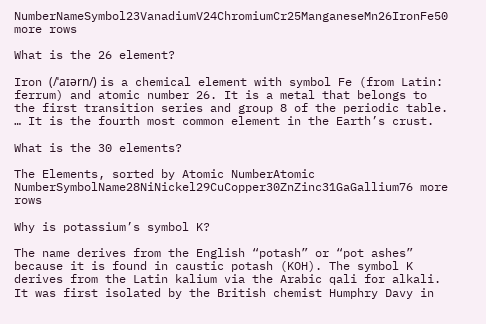NumberNameSymbol23VanadiumV24ChromiumCr25ManganeseMn26IronFe50 more rows

What is the 26 element?

Iron (/ˈaɪərn/) is a chemical element with symbol Fe (from Latin: ferrum) and atomic number 26. It is a metal that belongs to the first transition series and group 8 of the periodic table. … It is the fourth most common element in the Earth’s crust.

What is the 30 elements?

The Elements, sorted by Atomic NumberAtomic NumberSymbolName28NiNickel29CuCopper30ZnZinc31GaGallium76 more rows

Why is potassium’s symbol K?

The name derives from the English “potash” or “pot ashes” because it is found in caustic potash (KOH). The symbol K derives from the Latin kalium via the Arabic qali for alkali. It was first isolated by the British chemist Humphry Davy in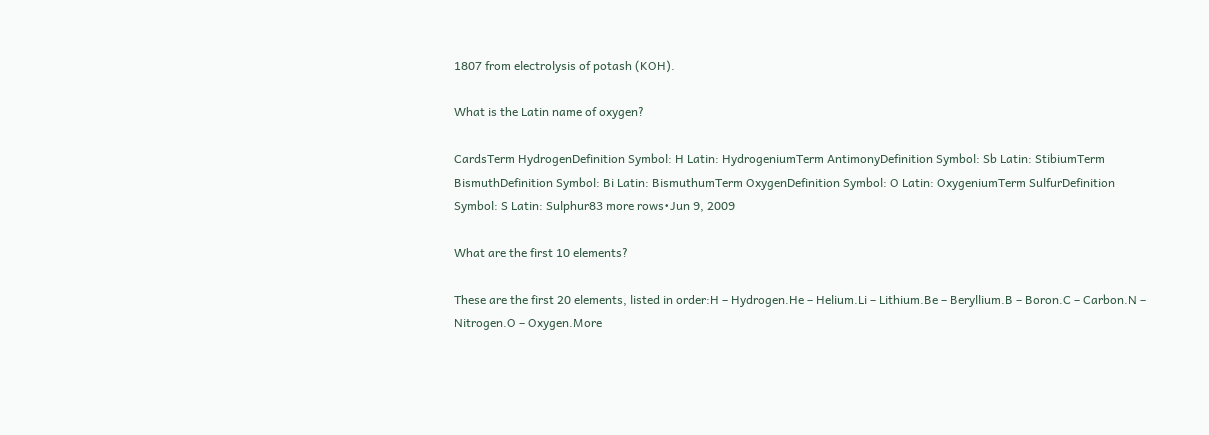1807 from electrolysis of potash (KOH).

What is the Latin name of oxygen?

CardsTerm HydrogenDefinition Symbol: H Latin: HydrogeniumTerm AntimonyDefinition Symbol: Sb Latin: StibiumTerm BismuthDefinition Symbol: Bi Latin: BismuthumTerm OxygenDefinition Symbol: O Latin: OxygeniumTerm SulfurDefinition Symbol: S Latin: Sulphur83 more rows•Jun 9, 2009

What are the first 10 elements?

These are the first 20 elements, listed in order:H – Hydrogen.He – Helium.Li – Lithium.Be – Beryllium.B – Boron.C – Carbon.N – Nitrogen.O – Oxygen.More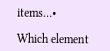items…•

Which element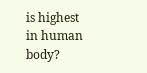is highest in human body?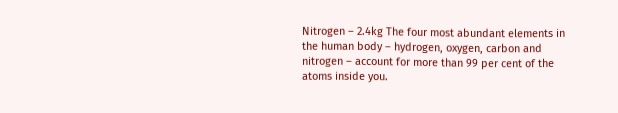Nitrogen – 2.4kg The four most abundant elements in the human body – hydrogen, oxygen, carbon and nitrogen – account for more than 99 per cent of the atoms inside you.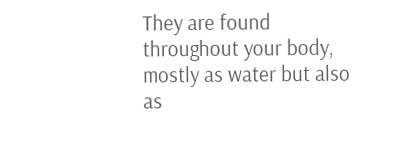They are found throughout your body, mostly as water but also as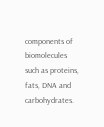components of biomolecules such as proteins, fats, DNA and carbohydrates.